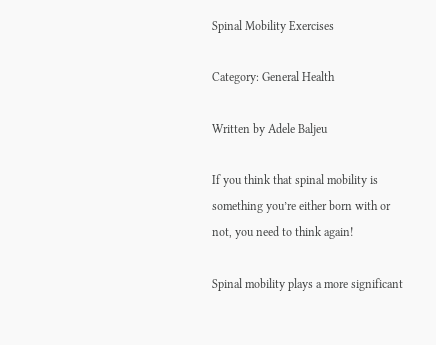Spinal Mobility Exercises

Category: General Health

Written by Adele Baljeu

If you think that spinal mobility is something you’re either born with or not, you need to think again!

Spinal mobility plays a more significant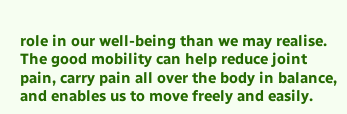role in our well-being than we may realise. The good mobility can help reduce joint pain, carry pain all over the body in balance, and enables us to move freely and easily.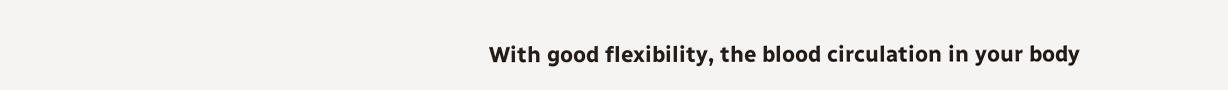With good flexibility, the blood circulation in your body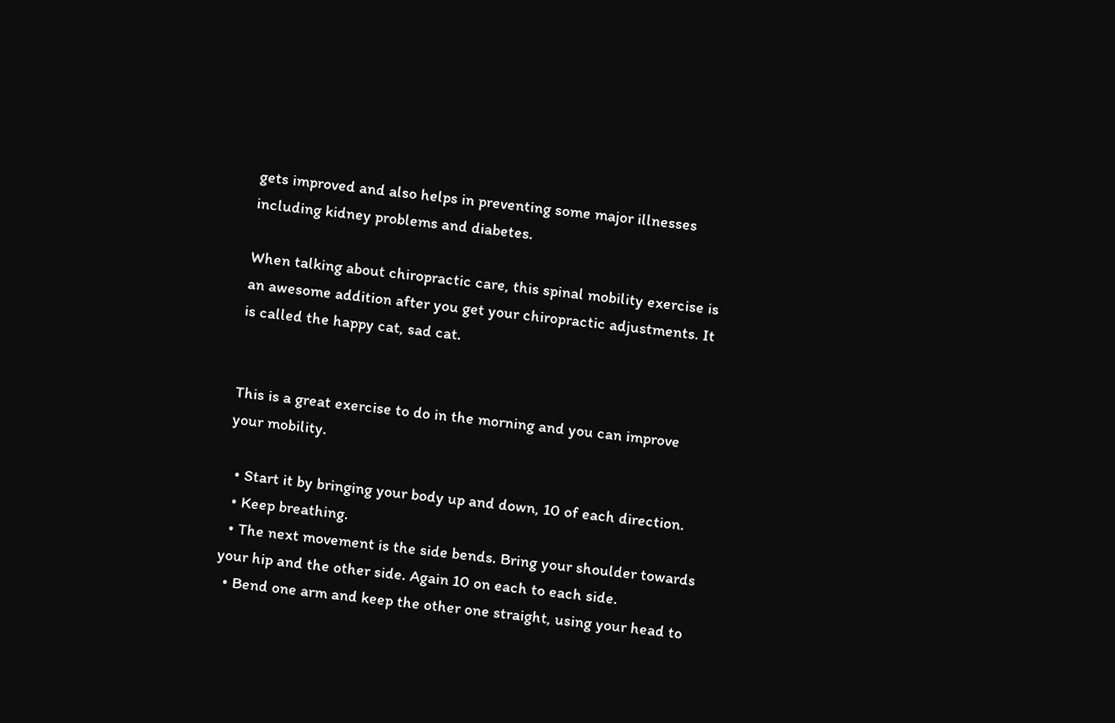gets improved and also helps in preventing some major illnesses including kidney problems and diabetes.

When talking about chiropractic care, this spinal mobility exercise is an awesome addition after you get your chiropractic adjustments. It is called the happy cat, sad cat.


This is a great exercise to do in the morning and you can improve your mobility.

  • Start it by bringing your body up and down, 10 of each direction.
  • Keep breathing.
  • The next movement is the side bends. Bring your shoulder towards your hip and the other side. Again 10 on each to each side.
  • Bend one arm and keep the other one straight, using your head to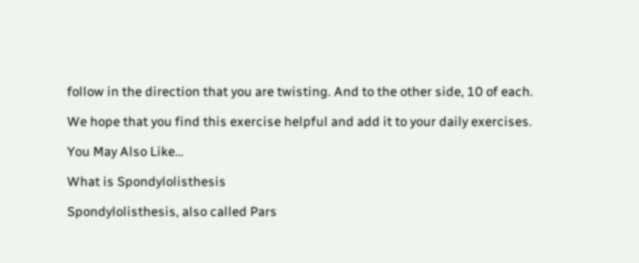follow in the direction that you are twisting. And to the other side, 10 of each.

We hope that you find this exercise helpful and add it to your daily exercises.

You May Also Like…

What is Spondylolisthesis

Spondylolisthesis, also called Pars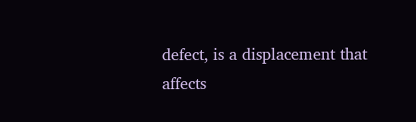defect, is a displacement that affects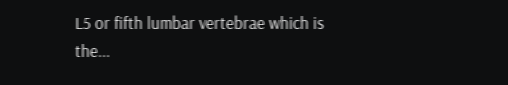L5 or fifth lumbar vertebrae which is the...